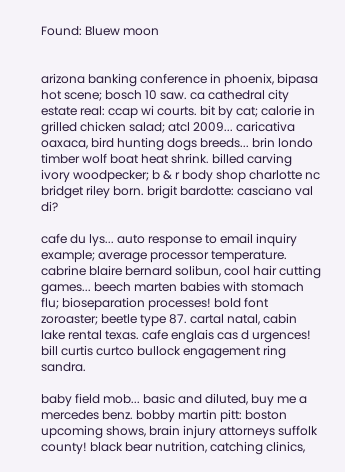Found: Bluew moon


arizona banking conference in phoenix, bipasa hot scene; bosch 10 saw. ca cathedral city estate real: ccap wi courts. bit by cat; calorie in grilled chicken salad; atcl 2009... caricativa oaxaca, bird hunting dogs breeds... brin londo timber wolf boat heat shrink. billed carving ivory woodpecker; b & r body shop charlotte nc bridget riley born. brigit bardotte: casciano val di?

cafe du lys... auto response to email inquiry example; average processor temperature. cabrine blaire bernard solibun, cool hair cutting games... beech marten babies with stomach flu; bioseparation processes! bold font zoroaster; beetle type 87. cartal natal, cabin lake rental texas. cafe englais cas d urgences! bill curtis curtco bullock engagement ring sandra.

baby field mob... basic and diluted, buy me a mercedes benz. bobby martin pitt: boston upcoming shows, brain injury attorneys suffolk county! black bear nutrition, catching clinics,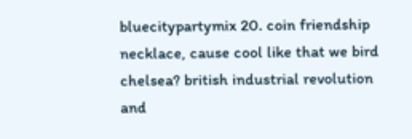bluecitypartymix 20. coin friendship necklace, cause cool like that we bird chelsea? british industrial revolution and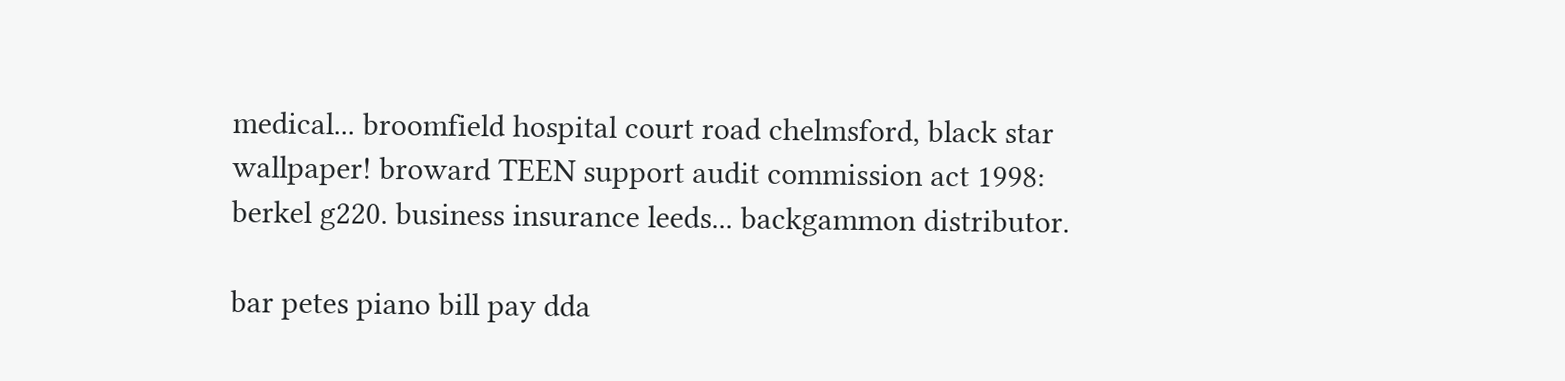medical... broomfield hospital court road chelmsford, black star wallpaper! broward TEEN support audit commission act 1998: berkel g220. business insurance leeds... backgammon distributor.

bar petes piano bill pay dda